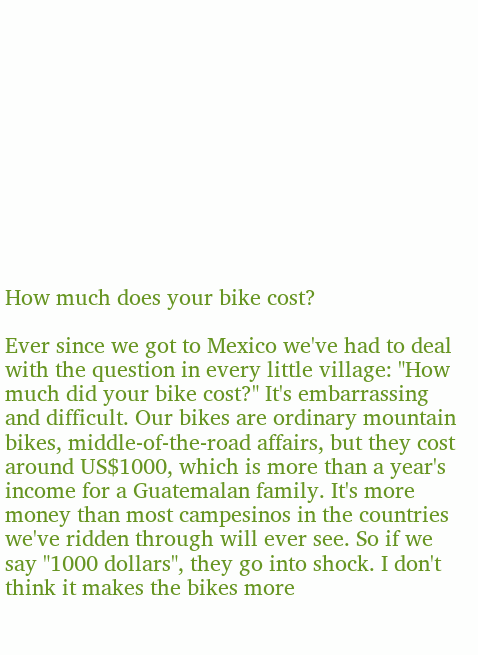How much does your bike cost?

Ever since we got to Mexico we've had to deal with the question in every little village: "How much did your bike cost?" It's embarrassing and difficult. Our bikes are ordinary mountain bikes, middle-of-the-road affairs, but they cost around US$1000, which is more than a year's income for a Guatemalan family. It's more money than most campesinos in the countries we've ridden through will ever see. So if we say "1000 dollars", they go into shock. I don't think it makes the bikes more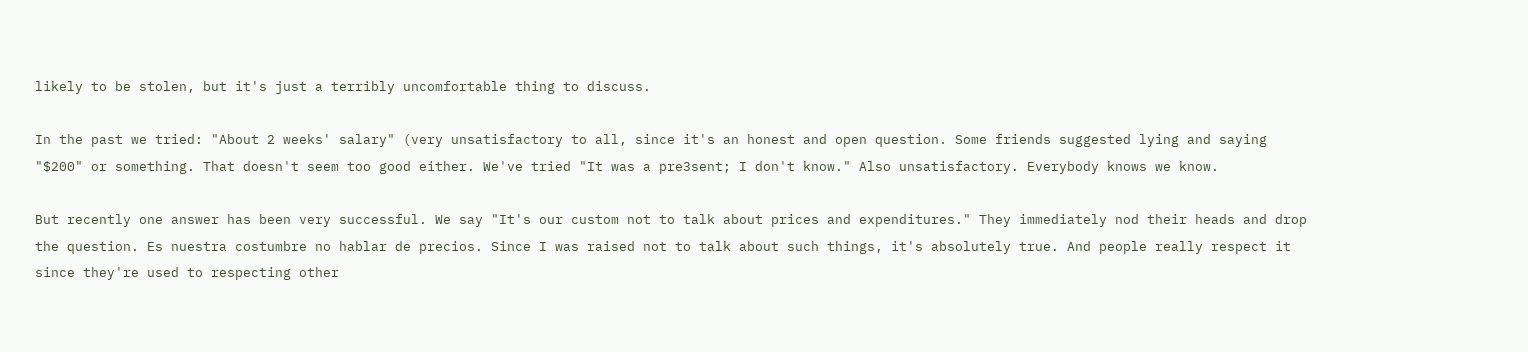likely to be stolen, but it's just a terribly uncomfortable thing to discuss.

In the past we tried: "About 2 weeks' salary" (very unsatisfactory to all, since it's an honest and open question. Some friends suggested lying and saying "$200" or something. That doesn't seem too good either. We've tried "It was a pre3sent; I don't know." Also unsatisfactory. Everybody knows we know.

But recently one answer has been very successful. We say "It's our custom not to talk about prices and expenditures." They immediately nod their heads and drop the question. Es nuestra costumbre no hablar de precios. Since I was raised not to talk about such things, it's absolutely true. And people really respect it since they're used to respecting other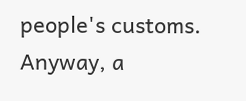people's customs. Anyway, a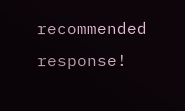recommended response!